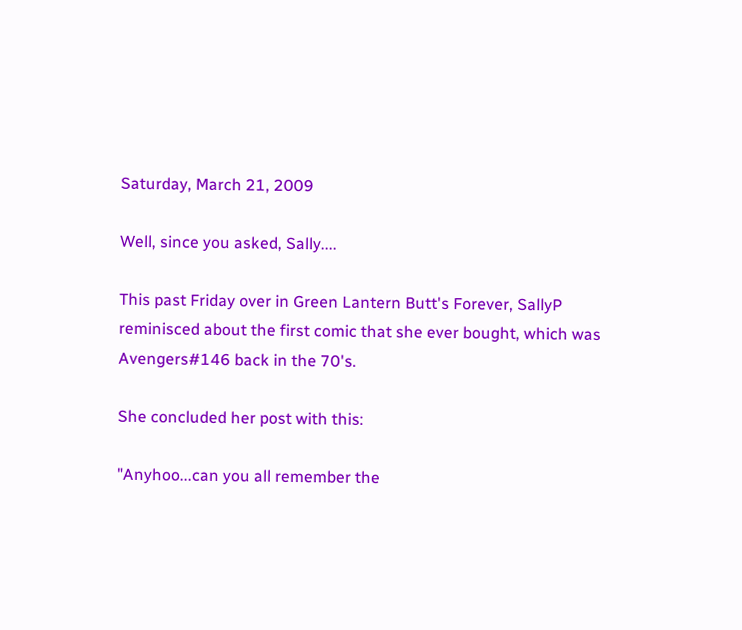Saturday, March 21, 2009

Well, since you asked, Sally....

This past Friday over in Green Lantern Butt's Forever, SallyP reminisced about the first comic that she ever bought, which was Avengers#146 back in the 70's.

She concluded her post with this:

"Anyhoo...can you all remember the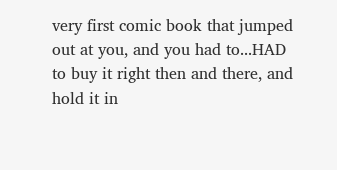very first comic book that jumped out at you, and you had to...HAD to buy it right then and there, and hold it in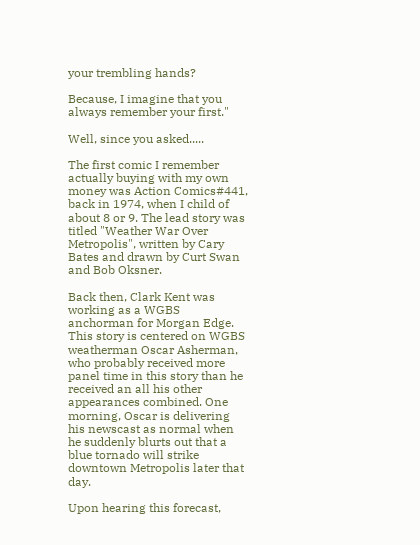your trembling hands?

Because, I imagine that you always remember your first."

Well, since you asked.....

The first comic I remember actually buying with my own money was Action Comics#441, back in 1974, when I child of about 8 or 9. The lead story was titled "Weather War Over Metropolis", written by Cary Bates and drawn by Curt Swan and Bob Oksner.

Back then, Clark Kent was working as a WGBS anchorman for Morgan Edge. This story is centered on WGBS weatherman Oscar Asherman, who probably received more panel time in this story than he received an all his other appearances combined. One morning, Oscar is delivering his newscast as normal when he suddenly blurts out that a blue tornado will strike downtown Metropolis later that day.

Upon hearing this forecast,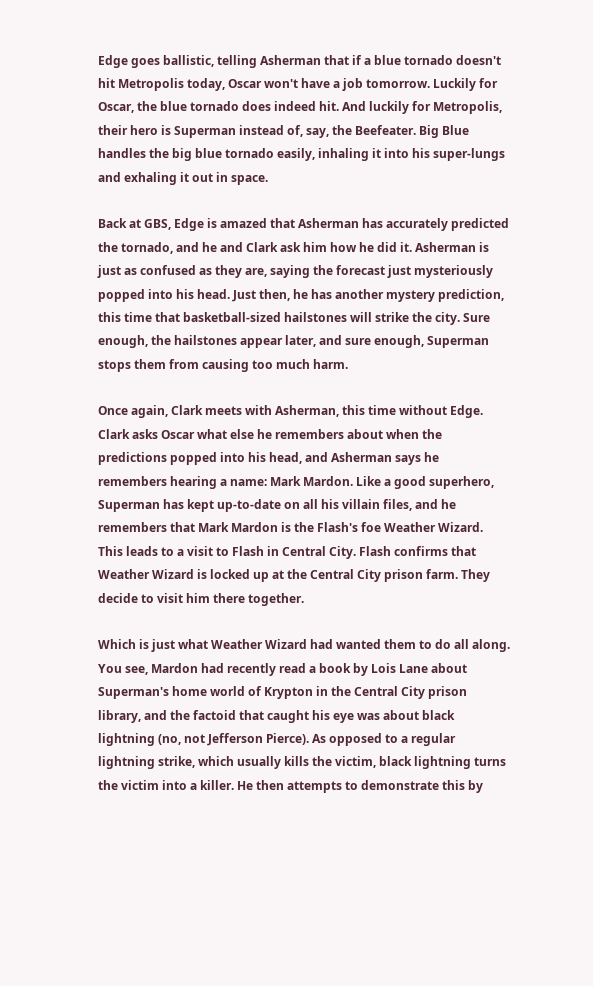Edge goes ballistic, telling Asherman that if a blue tornado doesn't hit Metropolis today, Oscar won't have a job tomorrow. Luckily for Oscar, the blue tornado does indeed hit. And luckily for Metropolis, their hero is Superman instead of, say, the Beefeater. Big Blue handles the big blue tornado easily, inhaling it into his super-lungs and exhaling it out in space.

Back at GBS, Edge is amazed that Asherman has accurately predicted the tornado, and he and Clark ask him how he did it. Asherman is just as confused as they are, saying the forecast just mysteriously popped into his head. Just then, he has another mystery prediction, this time that basketball-sized hailstones will strike the city. Sure enough, the hailstones appear later, and sure enough, Superman stops them from causing too much harm.

Once again, Clark meets with Asherman, this time without Edge. Clark asks Oscar what else he remembers about when the predictions popped into his head, and Asherman says he remembers hearing a name: Mark Mardon. Like a good superhero, Superman has kept up-to-date on all his villain files, and he remembers that Mark Mardon is the Flash's foe Weather Wizard. This leads to a visit to Flash in Central City. Flash confirms that Weather Wizard is locked up at the Central City prison farm. They decide to visit him there together.

Which is just what Weather Wizard had wanted them to do all along. You see, Mardon had recently read a book by Lois Lane about Superman's home world of Krypton in the Central City prison library, and the factoid that caught his eye was about black lightning (no, not Jefferson Pierce). As opposed to a regular lightning strike, which usually kills the victim, black lightning turns the victim into a killer. He then attempts to demonstrate this by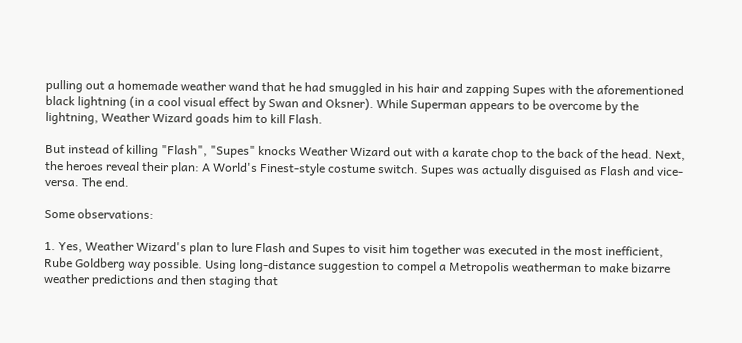pulling out a homemade weather wand that he had smuggled in his hair and zapping Supes with the aforementioned black lightning (in a cool visual effect by Swan and Oksner). While Superman appears to be overcome by the lightning, Weather Wizard goads him to kill Flash.

But instead of killing "Flash", "Supes" knocks Weather Wizard out with a karate chop to the back of the head. Next, the heroes reveal their plan: A World's Finest-style costume switch. Supes was actually disguised as Flash and vice-versa. The end.

Some observations:

1. Yes, Weather Wizard's plan to lure Flash and Supes to visit him together was executed in the most inefficient, Rube Goldberg way possible. Using long-distance suggestion to compel a Metropolis weatherman to make bizarre weather predictions and then staging that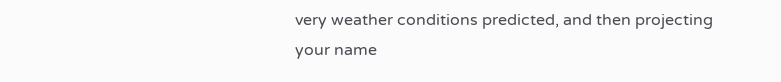very weather conditions predicted, and then projecting your name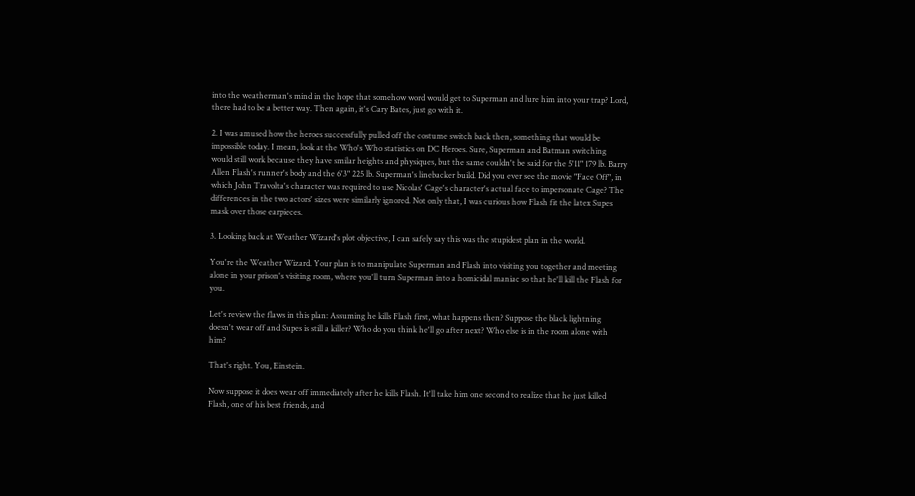into the weatherman's mind in the hope that somehow word would get to Superman and lure him into your trap? Lord, there had to be a better way. Then again, it's Cary Bates, just go with it.

2. I was amused how the heroes successfully pulled off the costume switch back then, something that would be impossible today. I mean, look at the Who's Who statistics on DC Heroes. Sure, Superman and Batman switching would still work because they have smilar heights and physiques, but the same couldn't be said for the 5'11" 179 lb. Barry Allen Flash's runner's body and the 6'3" 225 lb. Superman's linebacker build. Did you ever see the movie "Face Off", in which John Travolta's character was required to use Nicolas' Cage's character's actual face to impersonate Cage? The differences in the two actors' sizes were similarly ignored. Not only that, I was curious how Flash fit the latex Supes mask over those earpieces.

3. Looking back at Weather Wizard's plot objective, I can safely say this was the stupidest plan in the world.

You're the Weather Wizard. Your plan is to manipulate Superman and Flash into visiting you together and meeting alone in your prison's visiting room, where you'll turn Superman into a homicidal maniac so that he'll kill the Flash for you.

Let's review the flaws in this plan: Assuming he kills Flash first, what happens then? Suppose the black lightning doesn't wear off and Supes is still a killer? Who do you think he'll go after next? Who else is in the room alone with him?

That's right. You, Einstein.

Now suppose it does wear off immediately after he kills Flash. It'll take him one second to realize that he just killed Flash, one of his best friends, and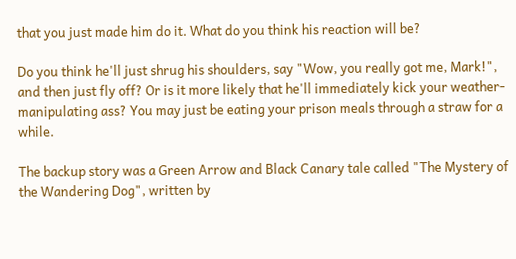that you just made him do it. What do you think his reaction will be?

Do you think he'll just shrug his shoulders, say "Wow, you really got me, Mark!", and then just fly off? Or is it more likely that he'll immediately kick your weather-manipulating ass? You may just be eating your prison meals through a straw for a while.

The backup story was a Green Arrow and Black Canary tale called "The Mystery of the Wandering Dog", written by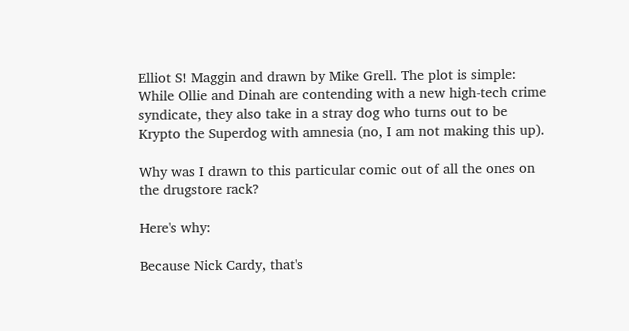Elliot S! Maggin and drawn by Mike Grell. The plot is simple: While Ollie and Dinah are contending with a new high-tech crime syndicate, they also take in a stray dog who turns out to be Krypto the Superdog with amnesia (no, I am not making this up).

Why was I drawn to this particular comic out of all the ones on the drugstore rack?

Here's why:

Because Nick Cardy, that's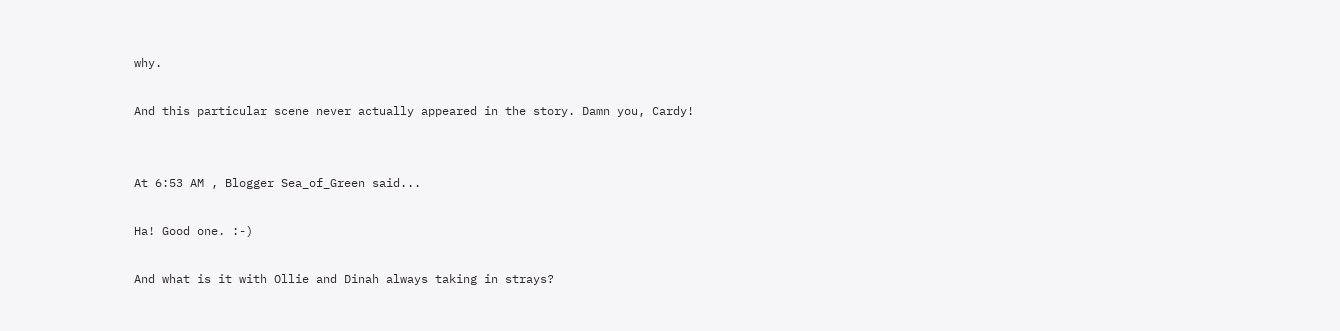why.

And this particular scene never actually appeared in the story. Damn you, Cardy!


At 6:53 AM , Blogger Sea_of_Green said...

Ha! Good one. :-)

And what is it with Ollie and Dinah always taking in strays?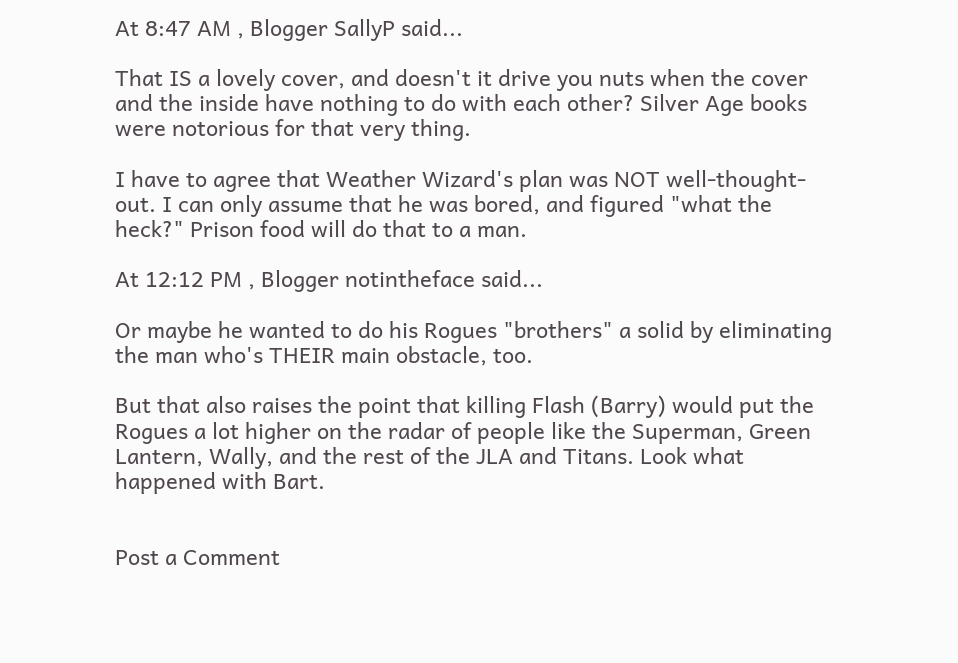At 8:47 AM , Blogger SallyP said...

That IS a lovely cover, and doesn't it drive you nuts when the cover and the inside have nothing to do with each other? Silver Age books were notorious for that very thing.

I have to agree that Weather Wizard's plan was NOT well-thought-out. I can only assume that he was bored, and figured "what the heck?" Prison food will do that to a man.

At 12:12 PM , Blogger notintheface said...

Or maybe he wanted to do his Rogues "brothers" a solid by eliminating the man who's THEIR main obstacle, too.

But that also raises the point that killing Flash (Barry) would put the Rogues a lot higher on the radar of people like the Superman, Green Lantern, Wally, and the rest of the JLA and Titans. Look what happened with Bart.


Post a Comment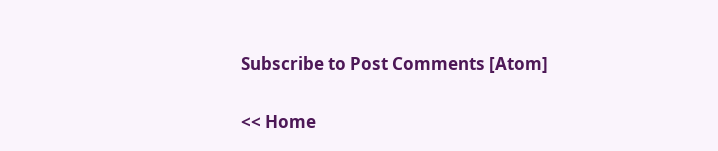Subscribe to Post Comments [Atom]

<< Home